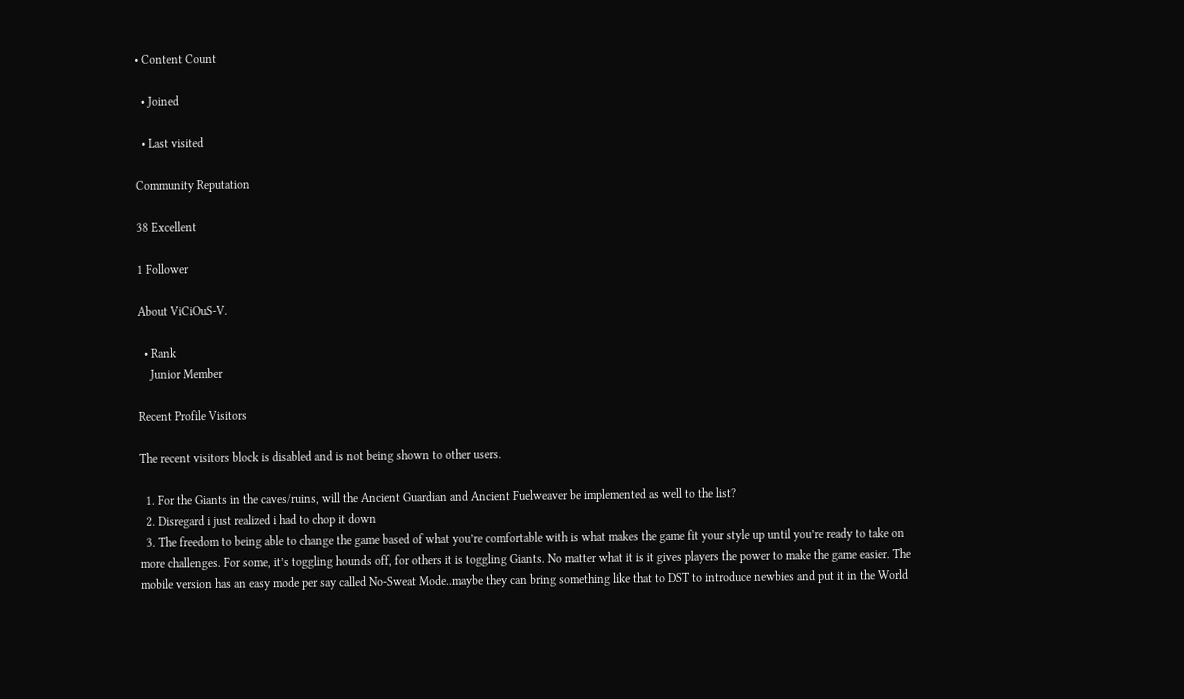• Content Count

  • Joined

  • Last visited

Community Reputation

38 Excellent

1 Follower

About ViCiOuS-V.

  • Rank
    Junior Member

Recent Profile Visitors

The recent visitors block is disabled and is not being shown to other users.

  1. For the Giants in the caves/ruins, will the Ancient Guardian and Ancient Fuelweaver be implemented as well to the list?
  2. Disregard i just realized i had to chop it down
  3. The freedom to being able to change the game based of what you’re comfortable with is what makes the game fit your style up until you’re ready to take on more challenges. For some, it’s toggling hounds off, for others it is toggling Giants. No matter what it is it gives players the power to make the game easier. The mobile version has an easy mode per say called No-Sweat Mode..maybe they can bring something like that to DST to introduce newbies and put it in the World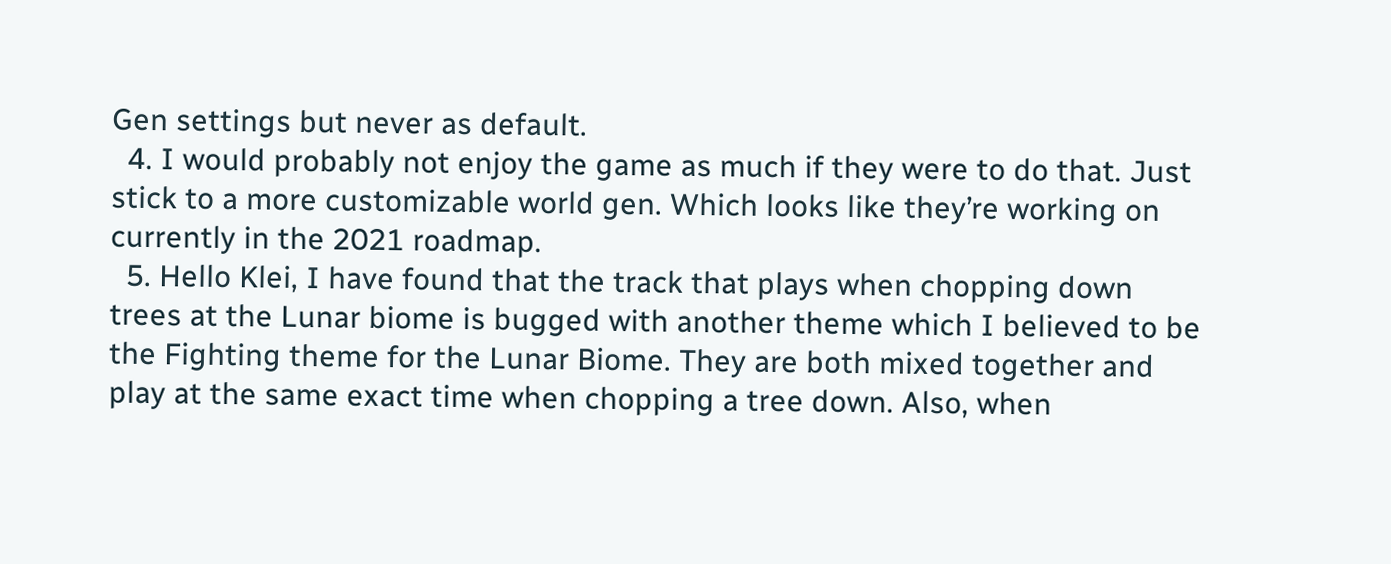Gen settings but never as default.
  4. I would probably not enjoy the game as much if they were to do that. Just stick to a more customizable world gen. Which looks like they’re working on currently in the 2021 roadmap.
  5. Hello Klei, I have found that the track that plays when chopping down trees at the Lunar biome is bugged with another theme which I believed to be the Fighting theme for the Lunar Biome. They are both mixed together and play at the same exact time when chopping a tree down. Also, when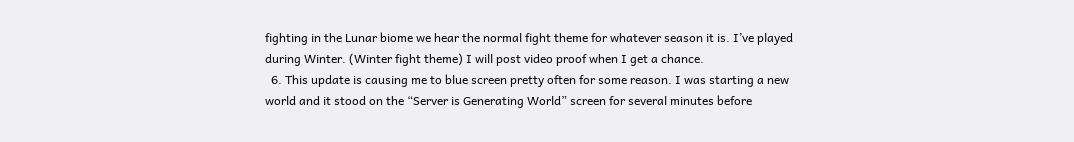fighting in the Lunar biome we hear the normal fight theme for whatever season it is. I’ve played during Winter. (Winter fight theme) I will post video proof when I get a chance.
  6. This update is causing me to blue screen pretty often for some reason. I was starting a new world and it stood on the “Server is Generating World” screen for several minutes before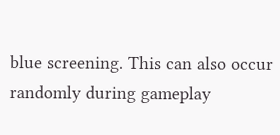blue screening. This can also occur randomly during gameplay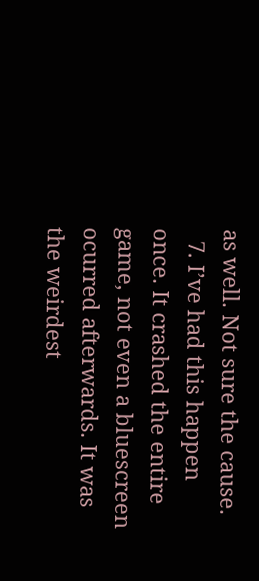as well. Not sure the cause.
  7. I’ve had this happen once. It crashed the entire game, not even a bluescreen ocurred afterwards. It was the weirdest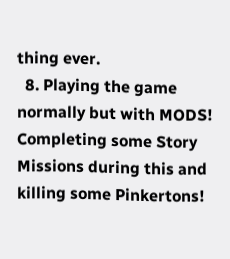thing ever.
  8. Playing the game normally but with MODS! Completing some Story Missions during this and killing some Pinkertons!